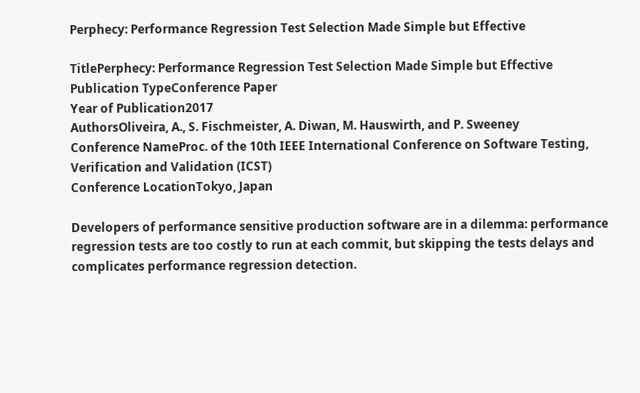Perphecy: Performance Regression Test Selection Made Simple but Effective

TitlePerphecy: Performance Regression Test Selection Made Simple but Effective
Publication TypeConference Paper
Year of Publication2017
AuthorsOliveira, A., S. Fischmeister, A. Diwan, M. Hauswirth, and P. Sweeney
Conference NameProc. of the 10th IEEE International Conference on Software Testing, Verification and Validation (ICST)
Conference LocationTokyo, Japan

Developers of performance sensitive production software are in a dilemma: performance regression tests are too costly to run at each commit, but skipping the tests delays and complicates performance regression detection.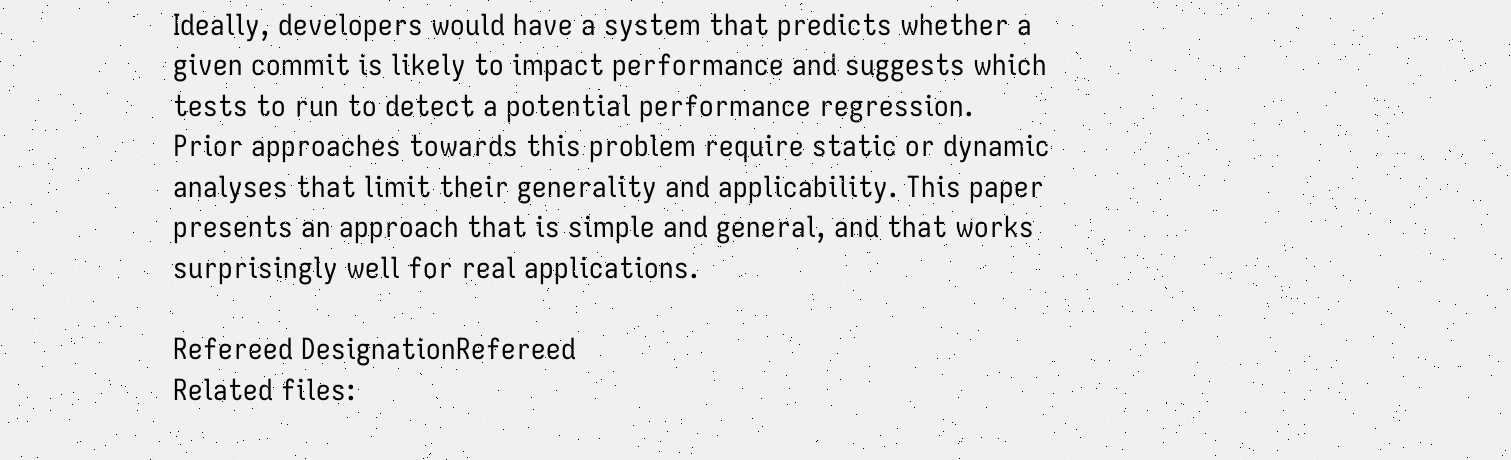Ideally, developers would have a system that predicts whether a given commit is likely to impact performance and suggests which tests to run to detect a potential performance regression. Prior approaches towards this problem require static or dynamic analyses that limit their generality and applicability. This paper presents an approach that is simple and general, and that works surprisingly well for real applications.

Refereed DesignationRefereed
Related files: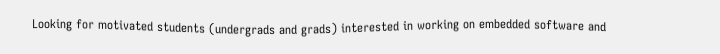Looking for motivated students (undergrads and grads) interested in working on embedded software and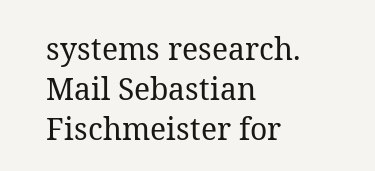systems research. Mail Sebastian Fischmeister for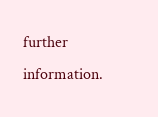further information.